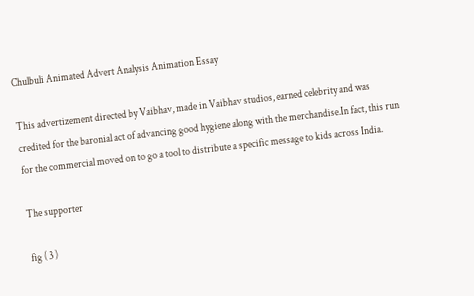Chulbuli Animated Advert Analysis Animation Essay

This advertizement directed by Vaibhav, made in Vaibhav studios, earned celebrity and was credited for the baronial act of advancing good hygiene along with the merchandise.In fact, this run for the commercial moved on to go a tool to distribute a specific message to kids across India.

The supporter

fig ( 3 )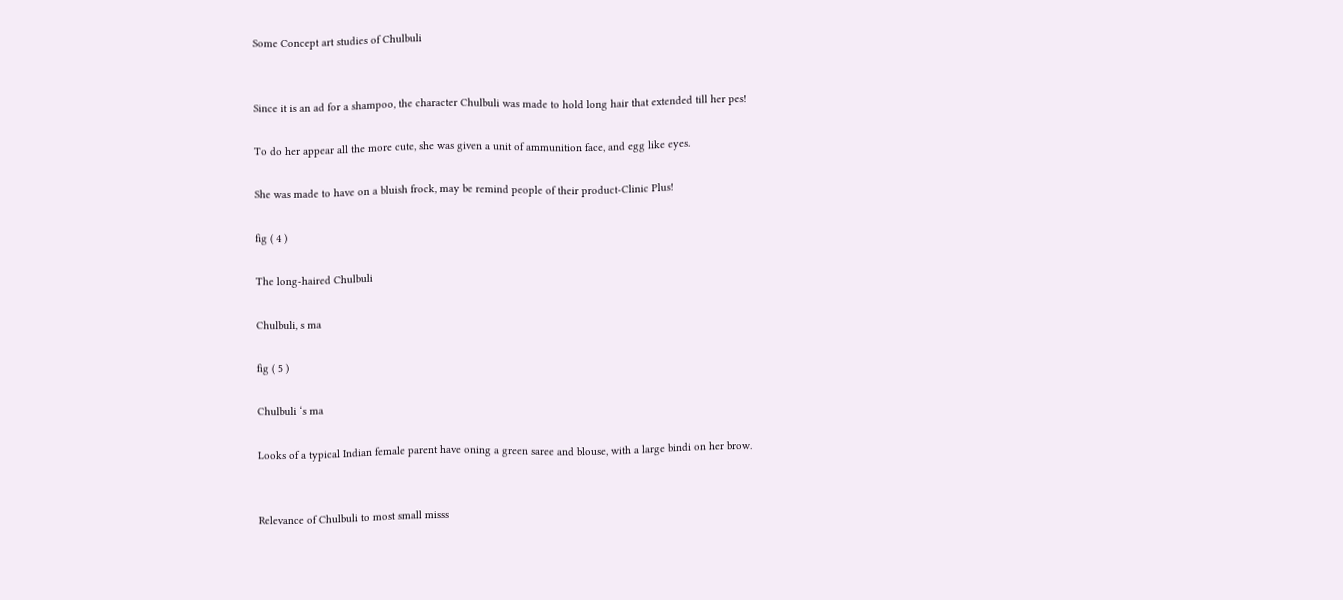Some Concept art studies of Chulbuli


Since it is an ad for a shampoo, the character Chulbuli was made to hold long hair that extended till her pes!

To do her appear all the more cute, she was given a unit of ammunition face, and egg like eyes.

She was made to have on a bluish frock, may be remind people of their product-Clinic Plus!

fig ( 4 )

The long-haired Chulbuli

Chulbuli, s ma

fig ( 5 )

Chulbuli ‘s ma

Looks of a typical Indian female parent have oning a green saree and blouse, with a large bindi on her brow.


Relevance of Chulbuli to most small misss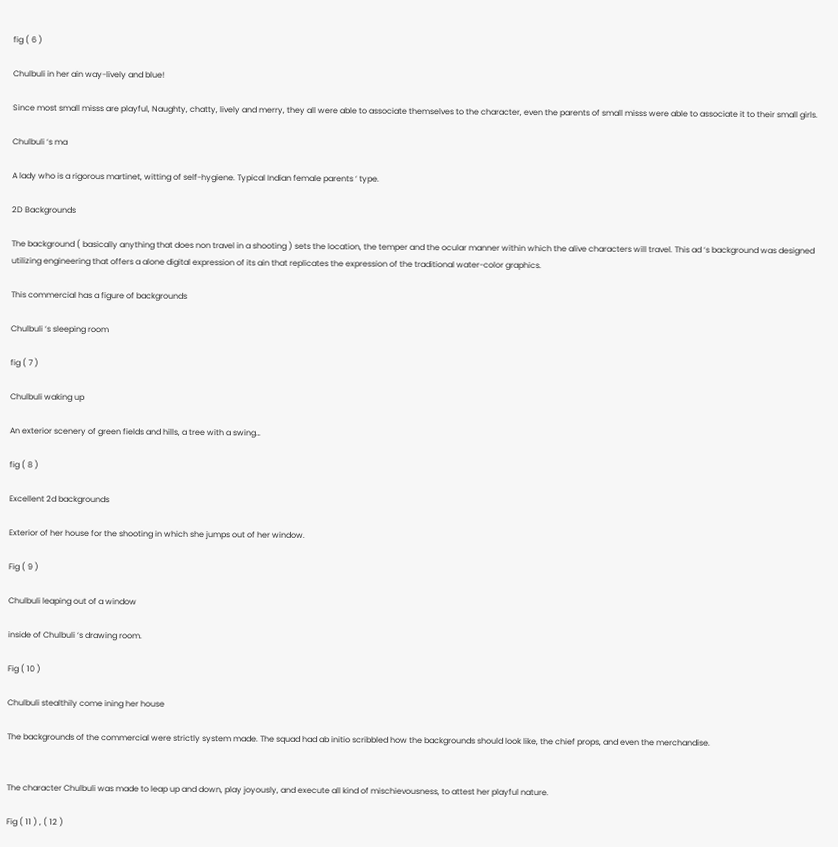fig ( 6 )

Chulbuli in her ain way-lively and blue!

Since most small misss are playful, Naughty, chatty, lively and merry, they all were able to associate themselves to the character, even the parents of small misss were able to associate it to their small girls.

Chulbuli ‘s ma

A lady who is a rigorous martinet, witting of self-hygiene. Typical Indian female parents ‘ type.

2D Backgrounds

The background ( basically anything that does non travel in a shooting ) sets the location, the temper and the ocular manner within which the alive characters will travel. This ad ‘s background was designed utilizing engineering that offers a alone digital expression of its ain that replicates the expression of the traditional water-color graphics.

This commercial has a figure of backgrounds

Chulbuli ‘s sleeping room

fig ( 7 )

Chulbuli waking up

An exterior scenery of green fields and hills, a tree with a swing…

fig ( 8 )

Excellent 2d backgrounds

Exterior of her house for the shooting in which she jumps out of her window.

Fig ( 9 )

Chulbuli leaping out of a window

inside of Chulbuli ‘s drawing room.

Fig ( 10 )

Chulbuli stealthily come ining her house

The backgrounds of the commercial were strictly system made. The squad had ab initio scribbled how the backgrounds should look like, the chief props, and even the merchandise.


The character Chulbuli was made to leap up and down, play joyously, and execute all kind of mischievousness, to attest her playful nature.

Fig ( 11 ) , ( 12 )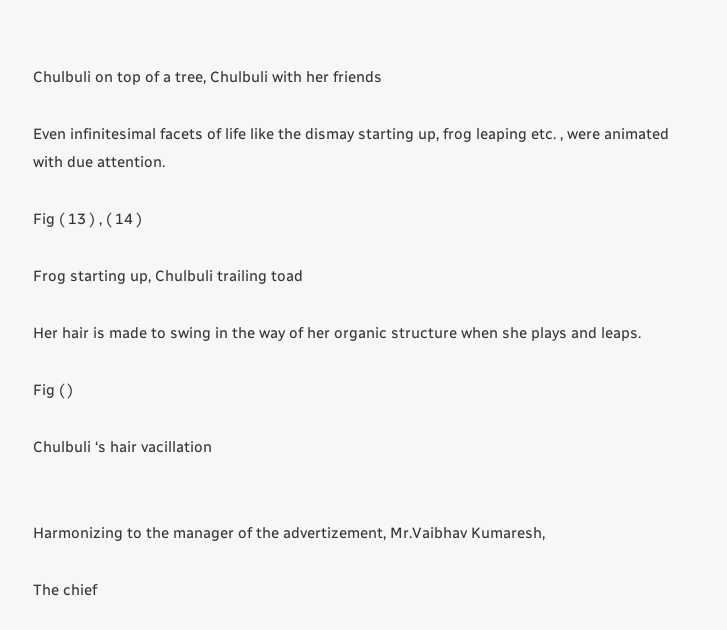Chulbuli on top of a tree, Chulbuli with her friends

Even infinitesimal facets of life like the dismay starting up, frog leaping etc. , were animated with due attention.

Fig ( 13 ) , ( 14 )

Frog starting up, Chulbuli trailing toad

Her hair is made to swing in the way of her organic structure when she plays and leaps.

Fig ( )

Chulbuli ‘s hair vacillation


Harmonizing to the manager of the advertizement, Mr.Vaibhav Kumaresh,

The chief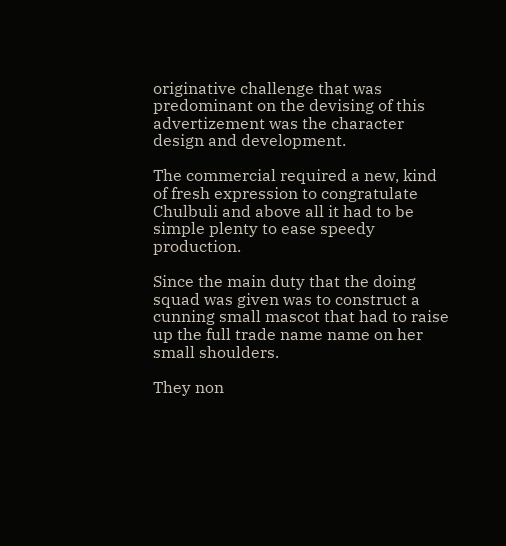originative challenge that was predominant on the devising of this advertizement was the character design and development.

The commercial required a new, kind of fresh expression to congratulate Chulbuli and above all it had to be simple plenty to ease speedy production.

Since the main duty that the doing squad was given was to construct a cunning small mascot that had to raise up the full trade name name on her small shoulders.

They non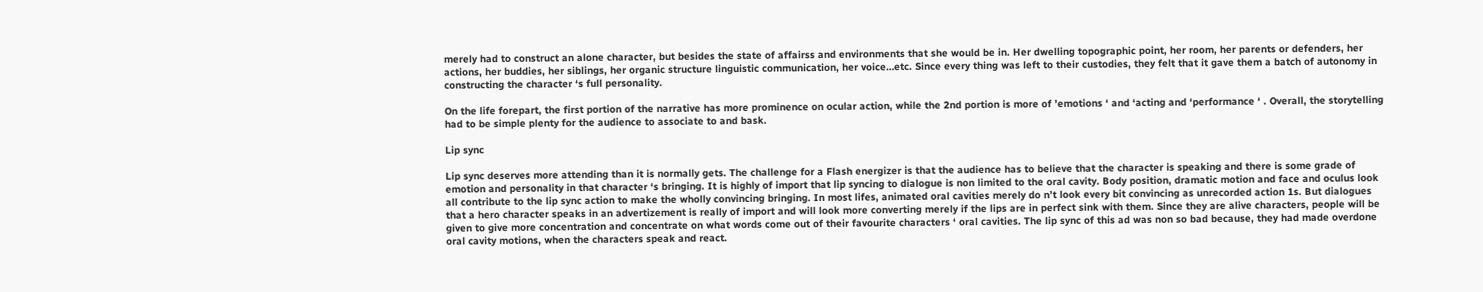merely had to construct an alone character, but besides the state of affairss and environments that she would be in. Her dwelling topographic point, her room, her parents or defenders, her actions, her buddies, her siblings, her organic structure linguistic communication, her voice…etc. Since every thing was left to their custodies, they felt that it gave them a batch of autonomy in constructing the character ‘s full personality.

On the life forepart, the first portion of the narrative has more prominence on ocular action, while the 2nd portion is more of ’emotions ‘ and ‘acting and ‘performance ‘ . Overall, the storytelling had to be simple plenty for the audience to associate to and bask.

Lip sync

Lip sync deserves more attending than it is normally gets. The challenge for a Flash energizer is that the audience has to believe that the character is speaking and there is some grade of emotion and personality in that character ‘s bringing. It is highly of import that lip syncing to dialogue is non limited to the oral cavity. Body position, dramatic motion and face and oculus look all contribute to the lip sync action to make the wholly convincing bringing. In most lifes, animated oral cavities merely do n’t look every bit convincing as unrecorded action 1s. But dialogues that a hero character speaks in an advertizement is really of import and will look more converting merely if the lips are in perfect sink with them. Since they are alive characters, people will be given to give more concentration and concentrate on what words come out of their favourite characters ‘ oral cavities. The lip sync of this ad was non so bad because, they had made overdone oral cavity motions, when the characters speak and react.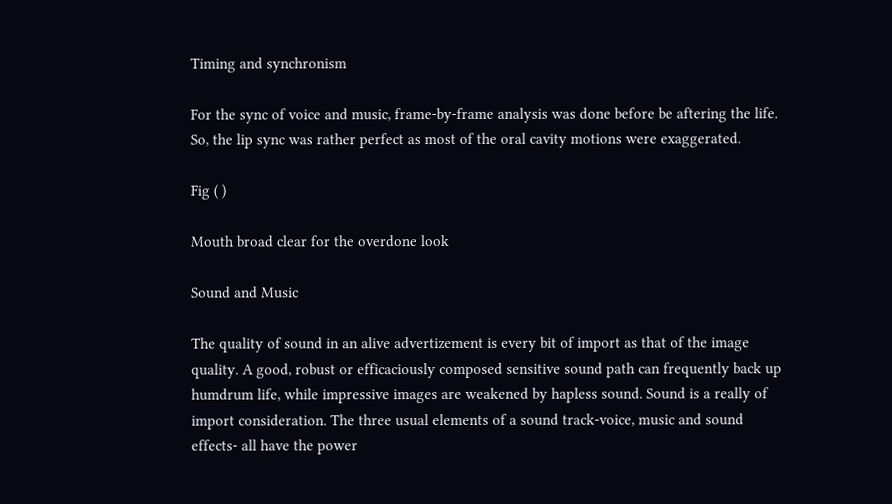Timing and synchronism

For the sync of voice and music, frame-by-frame analysis was done before be aftering the life. So, the lip sync was rather perfect as most of the oral cavity motions were exaggerated.

Fig ( )

Mouth broad clear for the overdone look

Sound and Music

The quality of sound in an alive advertizement is every bit of import as that of the image quality. A good, robust or efficaciously composed sensitive sound path can frequently back up humdrum life, while impressive images are weakened by hapless sound. Sound is a really of import consideration. The three usual elements of a sound track-voice, music and sound effects- all have the power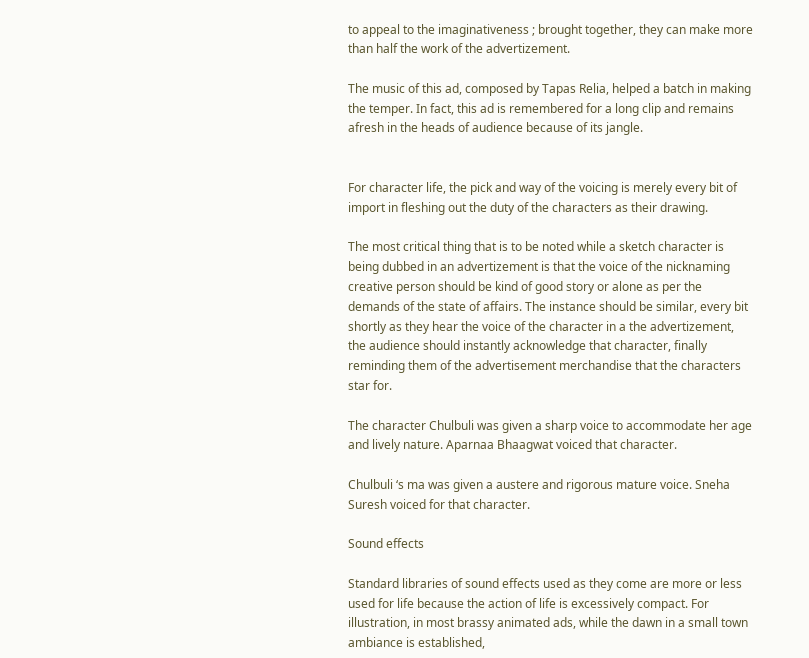to appeal to the imaginativeness ; brought together, they can make more than half the work of the advertizement.

The music of this ad, composed by Tapas Relia, helped a batch in making the temper. In fact, this ad is remembered for a long clip and remains afresh in the heads of audience because of its jangle.


For character life, the pick and way of the voicing is merely every bit of import in fleshing out the duty of the characters as their drawing.

The most critical thing that is to be noted while a sketch character is being dubbed in an advertizement is that the voice of the nicknaming creative person should be kind of good story or alone as per the demands of the state of affairs. The instance should be similar, every bit shortly as they hear the voice of the character in a the advertizement, the audience should instantly acknowledge that character, finally reminding them of the advertisement merchandise that the characters star for.

The character Chulbuli was given a sharp voice to accommodate her age and lively nature. Aparnaa Bhaagwat voiced that character.

Chulbuli ‘s ma was given a austere and rigorous mature voice. Sneha Suresh voiced for that character.

Sound effects

Standard libraries of sound effects used as they come are more or less used for life because the action of life is excessively compact. For illustration, in most brassy animated ads, while the dawn in a small town ambiance is established,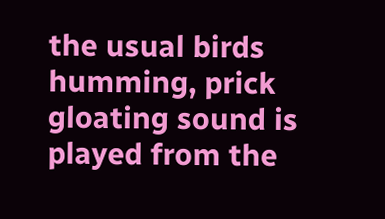the usual birds humming, prick gloating sound is played from the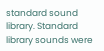standard sound library. Standard library sounds were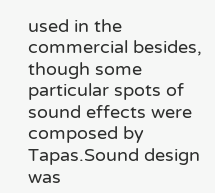used in the commercial besides, though some particular spots of sound effects were composed by Tapas.Sound design was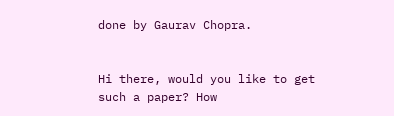done by Gaurav Chopra.


Hi there, would you like to get such a paper? How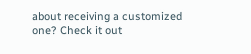about receiving a customized one? Check it out